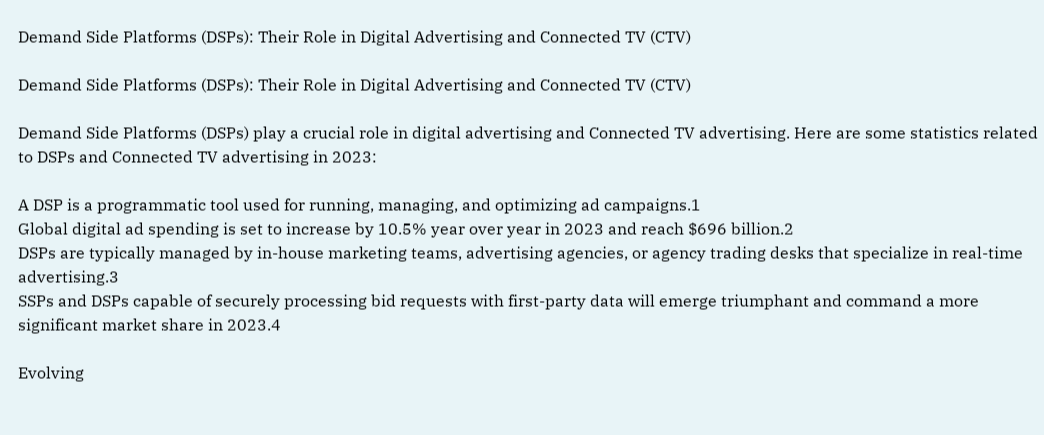Demand Side Platforms (DSPs): Their Role in Digital Advertising and Connected TV (CTV)

Demand Side Platforms (DSPs): Their Role in Digital Advertising and Connected TV (CTV)

Demand Side Platforms (DSPs) play a crucial role in digital advertising and Connected TV advertising. Here are some statistics related to DSPs and Connected TV advertising in 2023:

A DSP is a programmatic tool used for running, managing, and optimizing ad campaigns.1
Global digital ad spending is set to increase by 10.5% year over year in 2023 and reach $696 billion.2
DSPs are typically managed by in-house marketing teams, advertising agencies, or agency trading desks that specialize in real-time advertising.3
SSPs and DSPs capable of securely processing bid requests with first-party data will emerge triumphant and command a more significant market share in 2023.4

Evolving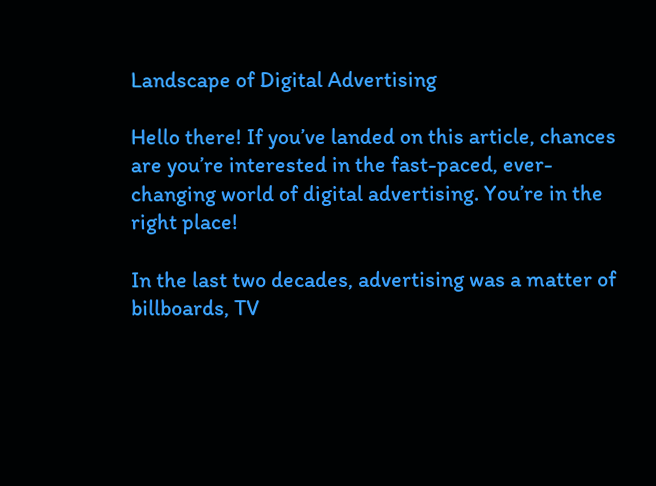Landscape of Digital Advertising

Hello there! If you’ve landed on this article, chances are you’re interested in the fast-paced, ever-changing world of digital advertising. You’re in the right place!

In the last two decades, advertising was a matter of billboards, TV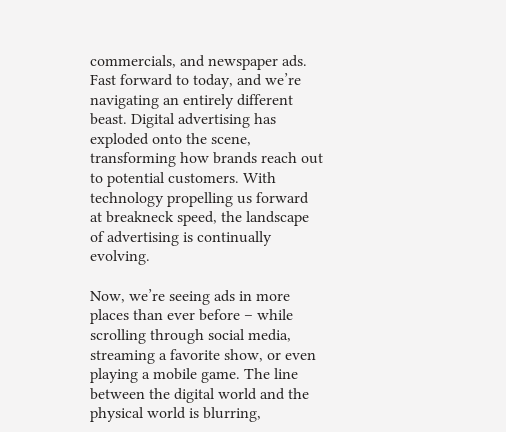commercials, and newspaper ads. Fast forward to today, and we’re navigating an entirely different beast. Digital advertising has exploded onto the scene, transforming how brands reach out to potential customers. With technology propelling us forward at breakneck speed, the landscape of advertising is continually evolving.

Now, we’re seeing ads in more places than ever before – while scrolling through social media, streaming a favorite show, or even playing a mobile game. The line between the digital world and the physical world is blurring,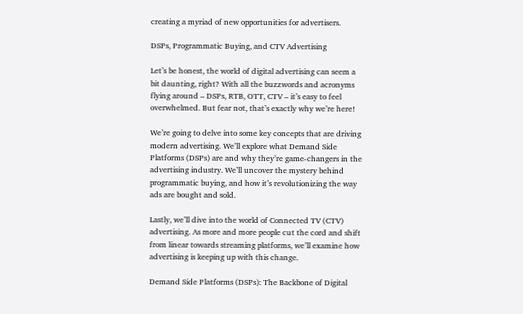creating a myriad of new opportunities for advertisers.

DSPs, Programmatic Buying, and CTV Advertising

Let’s be honest, the world of digital advertising can seem a bit daunting, right? With all the buzzwords and acronyms flying around – DSPs, RTB, OTT, CTV – it’s easy to feel overwhelmed. But fear not, that’s exactly why we’re here!

We’re going to delve into some key concepts that are driving modern advertising. We’ll explore what Demand Side Platforms (DSPs) are and why they’re game-changers in the advertising industry. We’ll uncover the mystery behind programmatic buying, and how it’s revolutionizing the way ads are bought and sold.

Lastly, we’ll dive into the world of Connected TV (CTV) advertising. As more and more people cut the cord and shift from linear towards streaming platforms, we’ll examine how advertising is keeping up with this change.

Demand Side Platforms (DSPs): The Backbone of Digital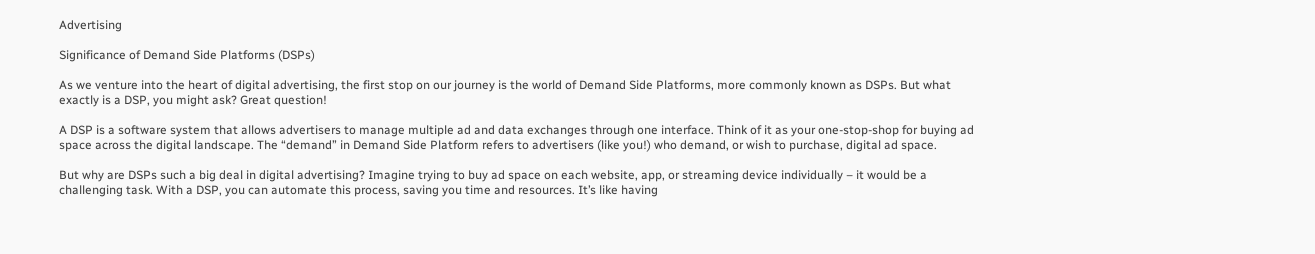Advertising

Significance of Demand Side Platforms (DSPs)

As we venture into the heart of digital advertising, the first stop on our journey is the world of Demand Side Platforms, more commonly known as DSPs. But what exactly is a DSP, you might ask? Great question!

A DSP is a software system that allows advertisers to manage multiple ad and data exchanges through one interface. Think of it as your one-stop-shop for buying ad space across the digital landscape. The “demand” in Demand Side Platform refers to advertisers (like you!) who demand, or wish to purchase, digital ad space.

But why are DSPs such a big deal in digital advertising? Imagine trying to buy ad space on each website, app, or streaming device individually – it would be a challenging task. With a DSP, you can automate this process, saving you time and resources. It’s like having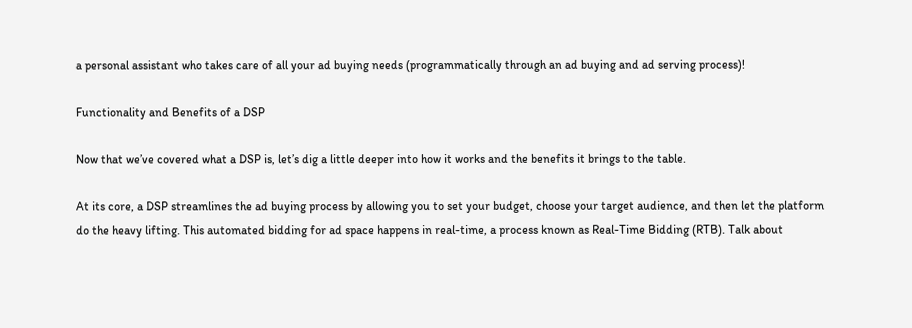a personal assistant who takes care of all your ad buying needs (programmatically through an ad buying and ad serving process)!

Functionality and Benefits of a DSP

Now that we’ve covered what a DSP is, let’s dig a little deeper into how it works and the benefits it brings to the table.

At its core, a DSP streamlines the ad buying process by allowing you to set your budget, choose your target audience, and then let the platform do the heavy lifting. This automated bidding for ad space happens in real-time, a process known as Real-Time Bidding (RTB). Talk about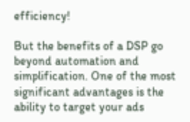efficiency!

But the benefits of a DSP go beyond automation and simplification. One of the most significant advantages is the ability to target your ads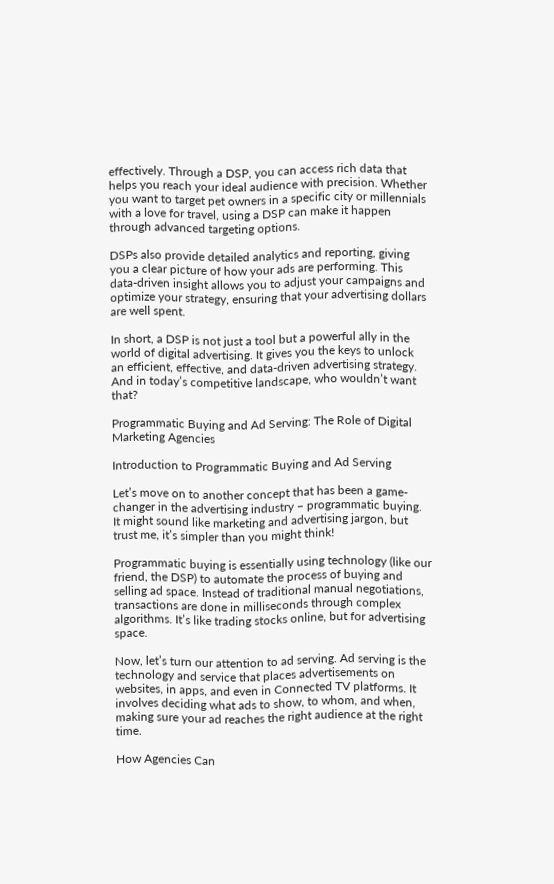effectively. Through a DSP, you can access rich data that helps you reach your ideal audience with precision. Whether you want to target pet owners in a specific city or millennials with a love for travel, using a DSP can make it happen through advanced targeting options.

DSPs also provide detailed analytics and reporting, giving you a clear picture of how your ads are performing. This data-driven insight allows you to adjust your campaigns and optimize your strategy, ensuring that your advertising dollars are well spent.

In short, a DSP is not just a tool but a powerful ally in the world of digital advertising. It gives you the keys to unlock an efficient, effective, and data-driven advertising strategy. And in today’s competitive landscape, who wouldn’t want that?

Programmatic Buying and Ad Serving: The Role of Digital Marketing Agencies

Introduction to Programmatic Buying and Ad Serving

Let’s move on to another concept that has been a game-changer in the advertising industry – programmatic buying. It might sound like marketing and advertising jargon, but trust me, it’s simpler than you might think!

Programmatic buying is essentially using technology (like our friend, the DSP) to automate the process of buying and selling ad space. Instead of traditional manual negotiations, transactions are done in milliseconds through complex algorithms. It’s like trading stocks online, but for advertising space.

Now, let’s turn our attention to ad serving. Ad serving is the technology and service that places advertisements on websites, in apps, and even in Connected TV platforms. It involves deciding what ads to show, to whom, and when, making sure your ad reaches the right audience at the right time.

How Agencies Can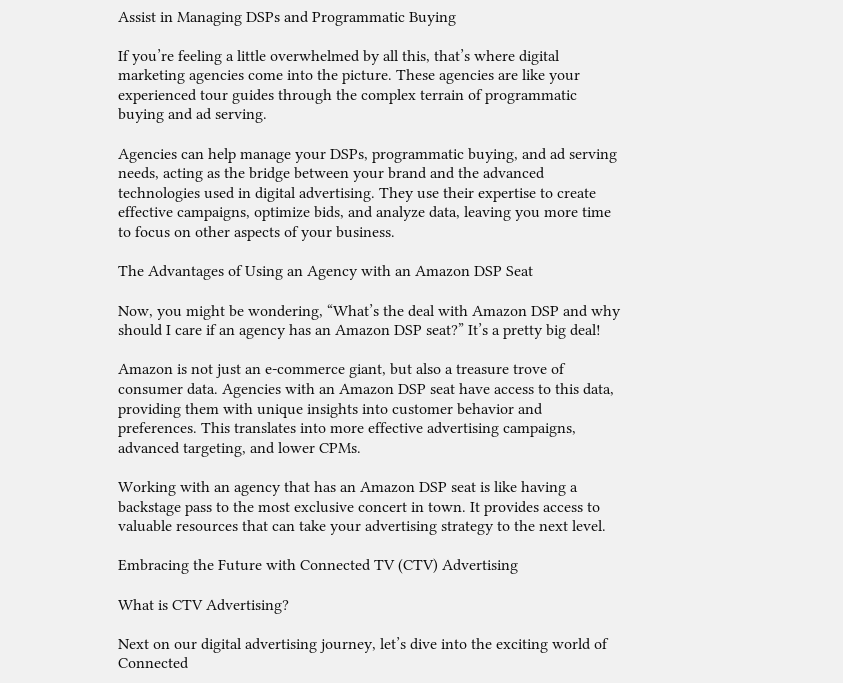Assist in Managing DSPs and Programmatic Buying

If you’re feeling a little overwhelmed by all this, that’s where digital marketing agencies come into the picture. These agencies are like your experienced tour guides through the complex terrain of programmatic buying and ad serving.

Agencies can help manage your DSPs, programmatic buying, and ad serving needs, acting as the bridge between your brand and the advanced technologies used in digital advertising. They use their expertise to create effective campaigns, optimize bids, and analyze data, leaving you more time to focus on other aspects of your business.

The Advantages of Using an Agency with an Amazon DSP Seat

Now, you might be wondering, “What’s the deal with Amazon DSP and why should I care if an agency has an Amazon DSP seat?” It’s a pretty big deal!

Amazon is not just an e-commerce giant, but also a treasure trove of consumer data. Agencies with an Amazon DSP seat have access to this data, providing them with unique insights into customer behavior and preferences. This translates into more effective advertising campaigns, advanced targeting, and lower CPMs.

Working with an agency that has an Amazon DSP seat is like having a backstage pass to the most exclusive concert in town. It provides access to valuable resources that can take your advertising strategy to the next level.

Embracing the Future with Connected TV (CTV) Advertising

What is CTV Advertising?

Next on our digital advertising journey, let’s dive into the exciting world of Connected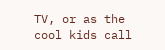TV, or as the cool kids call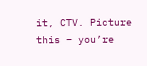it, CTV. Picture this – you’re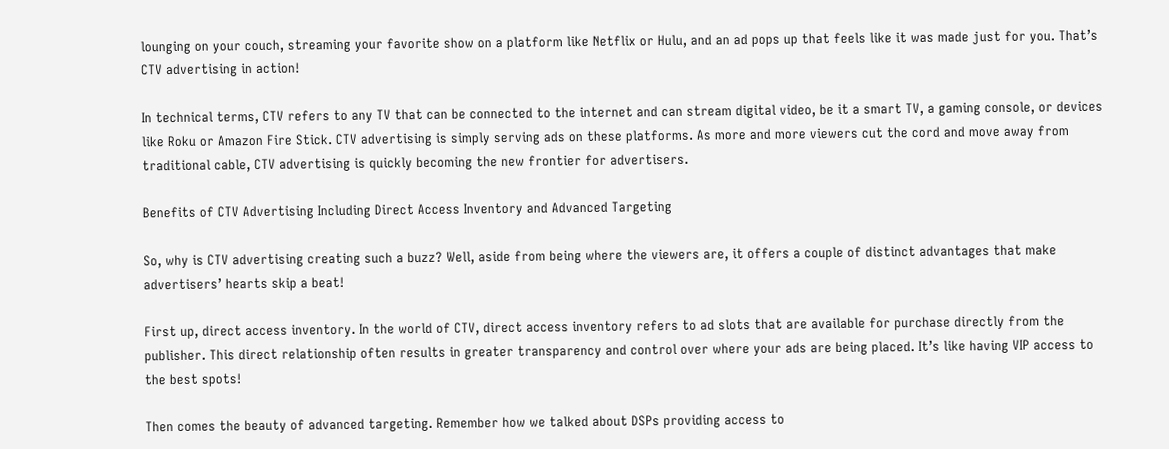lounging on your couch, streaming your favorite show on a platform like Netflix or Hulu, and an ad pops up that feels like it was made just for you. That’s CTV advertising in action!

In technical terms, CTV refers to any TV that can be connected to the internet and can stream digital video, be it a smart TV, a gaming console, or devices like Roku or Amazon Fire Stick. CTV advertising is simply serving ads on these platforms. As more and more viewers cut the cord and move away from traditional cable, CTV advertising is quickly becoming the new frontier for advertisers.

Benefits of CTV Advertising Including Direct Access Inventory and Advanced Targeting

So, why is CTV advertising creating such a buzz? Well, aside from being where the viewers are, it offers a couple of distinct advantages that make advertisers’ hearts skip a beat!

First up, direct access inventory. In the world of CTV, direct access inventory refers to ad slots that are available for purchase directly from the publisher. This direct relationship often results in greater transparency and control over where your ads are being placed. It’s like having VIP access to the best spots!

Then comes the beauty of advanced targeting. Remember how we talked about DSPs providing access to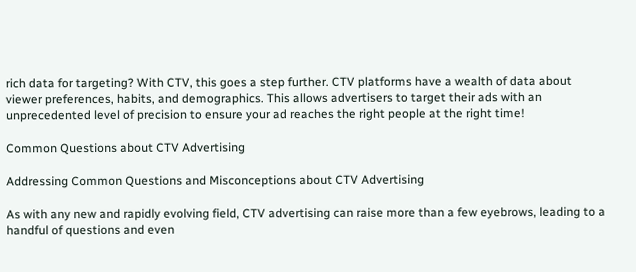rich data for targeting? With CTV, this goes a step further. CTV platforms have a wealth of data about viewer preferences, habits, and demographics. This allows advertisers to target their ads with an unprecedented level of precision to ensure your ad reaches the right people at the right time!

Common Questions about CTV Advertising

Addressing Common Questions and Misconceptions about CTV Advertising

As with any new and rapidly evolving field, CTV advertising can raise more than a few eyebrows, leading to a handful of questions and even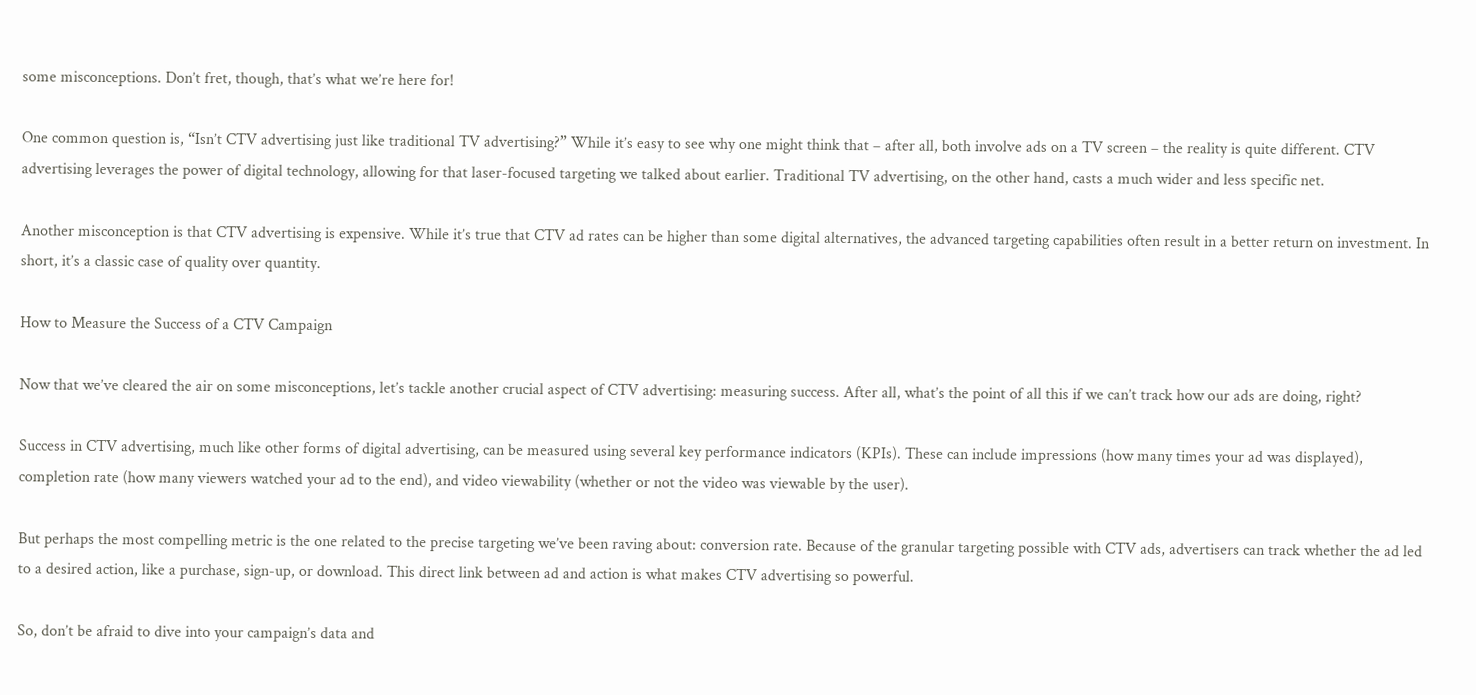some misconceptions. Don’t fret, though, that’s what we’re here for!

One common question is, “Isn’t CTV advertising just like traditional TV advertising?” While it’s easy to see why one might think that – after all, both involve ads on a TV screen – the reality is quite different. CTV advertising leverages the power of digital technology, allowing for that laser-focused targeting we talked about earlier. Traditional TV advertising, on the other hand, casts a much wider and less specific net.

Another misconception is that CTV advertising is expensive. While it’s true that CTV ad rates can be higher than some digital alternatives, the advanced targeting capabilities often result in a better return on investment. In short, it’s a classic case of quality over quantity.

How to Measure the Success of a CTV Campaign

Now that we’ve cleared the air on some misconceptions, let’s tackle another crucial aspect of CTV advertising: measuring success. After all, what’s the point of all this if we can’t track how our ads are doing, right?

Success in CTV advertising, much like other forms of digital advertising, can be measured using several key performance indicators (KPIs). These can include impressions (how many times your ad was displayed), completion rate (how many viewers watched your ad to the end), and video viewability (whether or not the video was viewable by the user).

But perhaps the most compelling metric is the one related to the precise targeting we’ve been raving about: conversion rate. Because of the granular targeting possible with CTV ads, advertisers can track whether the ad led to a desired action, like a purchase, sign-up, or download. This direct link between ad and action is what makes CTV advertising so powerful.

So, don’t be afraid to dive into your campaign’s data and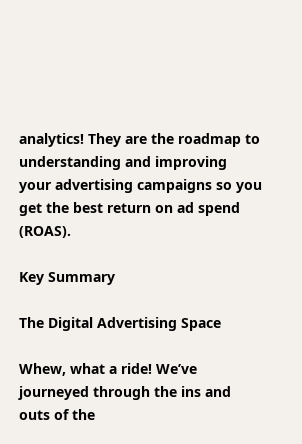analytics! They are the roadmap to understanding and improving your advertising campaigns so you get the best return on ad spend (ROAS).

Key Summary

The Digital Advertising Space

Whew, what a ride! We’ve journeyed through the ins and outs of the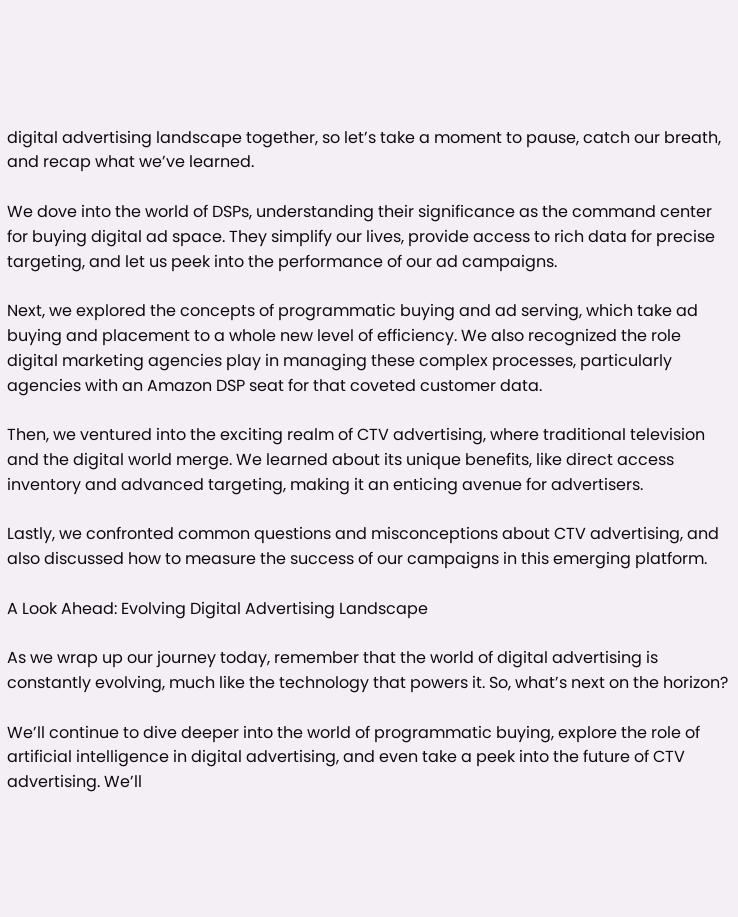digital advertising landscape together, so let’s take a moment to pause, catch our breath, and recap what we’ve learned.

We dove into the world of DSPs, understanding their significance as the command center for buying digital ad space. They simplify our lives, provide access to rich data for precise targeting, and let us peek into the performance of our ad campaigns.

Next, we explored the concepts of programmatic buying and ad serving, which take ad buying and placement to a whole new level of efficiency. We also recognized the role digital marketing agencies play in managing these complex processes, particularly agencies with an Amazon DSP seat for that coveted customer data.

Then, we ventured into the exciting realm of CTV advertising, where traditional television and the digital world merge. We learned about its unique benefits, like direct access inventory and advanced targeting, making it an enticing avenue for advertisers.

Lastly, we confronted common questions and misconceptions about CTV advertising, and also discussed how to measure the success of our campaigns in this emerging platform.

A Look Ahead: Evolving Digital Advertising Landscape

As we wrap up our journey today, remember that the world of digital advertising is constantly evolving, much like the technology that powers it. So, what’s next on the horizon?

We’ll continue to dive deeper into the world of programmatic buying, explore the role of artificial intelligence in digital advertising, and even take a peek into the future of CTV advertising. We’ll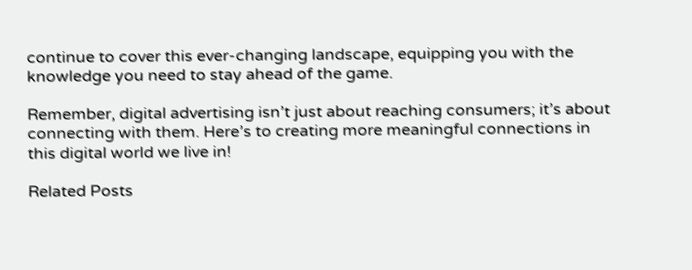continue to cover this ever-changing landscape, equipping you with the knowledge you need to stay ahead of the game.

Remember, digital advertising isn’t just about reaching consumers; it’s about connecting with them. Here’s to creating more meaningful connections in this digital world we live in!

Related Posts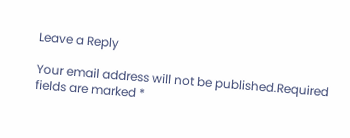Leave a Reply

Your email address will not be published.Required fields are marked *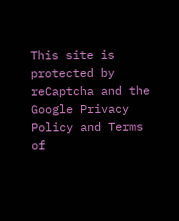This site is protected by reCaptcha and the Google Privacy Policy and Terms of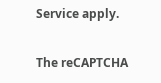Service apply.

The reCAPTCHA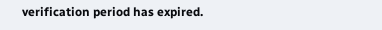verification period has expired.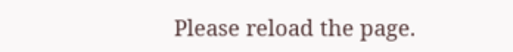Please reload the page.